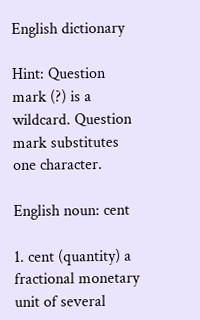English dictionary

Hint: Question mark (?) is a wildcard. Question mark substitutes one character.

English noun: cent

1. cent (quantity) a fractional monetary unit of several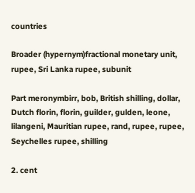countries

Broader (hypernym)fractional monetary unit, rupee, Sri Lanka rupee, subunit

Part meronymbirr, bob, British shilling, dollar, Dutch florin, florin, guilder, gulden, leone, lilangeni, Mauritian rupee, rand, rupee, rupee, Seychelles rupee, shilling

2. cent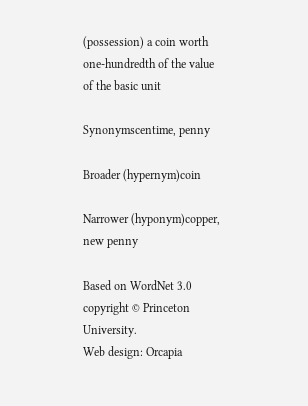(possession) a coin worth one-hundredth of the value of the basic unit

Synonymscentime, penny

Broader (hypernym)coin

Narrower (hyponym)copper, new penny

Based on WordNet 3.0 copyright © Princeton University.
Web design: Orcapia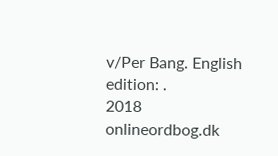v/Per Bang. English edition: .
2018 onlineordbog.dk